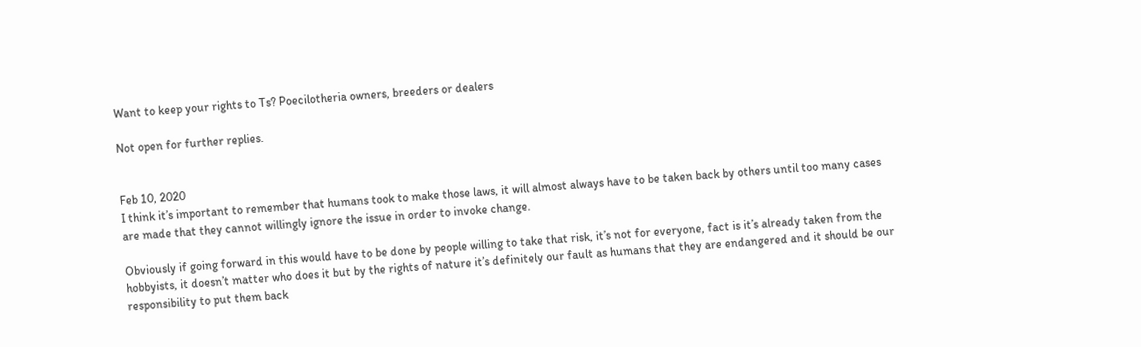Want to keep your rights to Ts? Poecilotheria owners, breeders or dealers

Not open for further replies.


Feb 10, 2020
I think it’s important to remember that humans took to make those laws, it will almost always have to be taken back by others until too many cases are made that they cannot willingly ignore the issue in order to invoke change.

Obviously if going forward in this would have to be done by people willing to take that risk, it’s not for everyone, fact is it’s already taken from the hobbyists, it doesn’t matter who does it but by the rights of nature it’s definitely our fault as humans that they are endangered and it should be our responsibility to put them back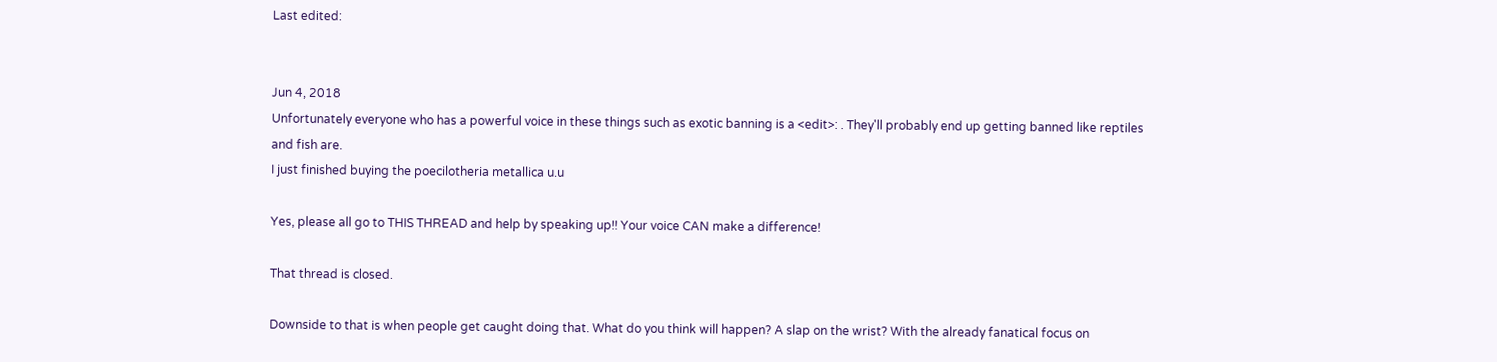Last edited:


Jun 4, 2018
Unfortunately everyone who has a powerful voice in these things such as exotic banning is a <edit>: . They'll probably end up getting banned like reptiles and fish are.
I just finished buying the poecilotheria metallica u.u

Yes, please all go to THIS THREAD and help by speaking up!! Your voice CAN make a difference!

That thread is closed.

Downside to that is when people get caught doing that. What do you think will happen? A slap on the wrist? With the already fanatical focus on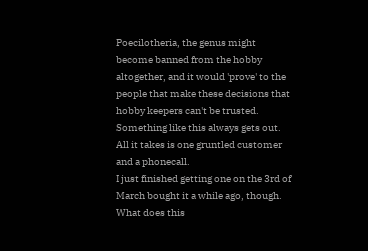Poecilotheria, the genus might become banned from the hobby altogether, and it would 'prove' to the people that make these decisions that hobby keepers can't be trusted.
Something like this always gets out. All it takes is one gruntled customer and a phonecall.
I just finished getting one on the 3rd of March bought it a while ago, though. What does this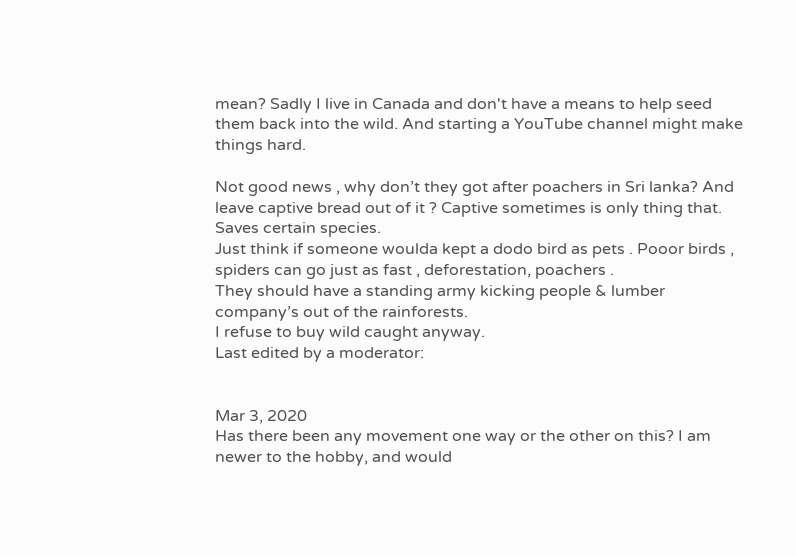mean? Sadly I live in Canada and don't have a means to help seed them back into the wild. And starting a YouTube channel might make things hard.

Not good news , why don’t they got after poachers in Sri lanka? And leave captive bread out of it ? Captive sometimes is only thing that. Saves certain species.
Just think if someone woulda kept a dodo bird as pets . Pooor birds , spiders can go just as fast , deforestation, poachers .
They should have a standing army kicking people & lumber company’s out of the rainforests.
I refuse to buy wild caught anyway.
Last edited by a moderator:


Mar 3, 2020
Has there been any movement one way or the other on this? I am newer to the hobby, and would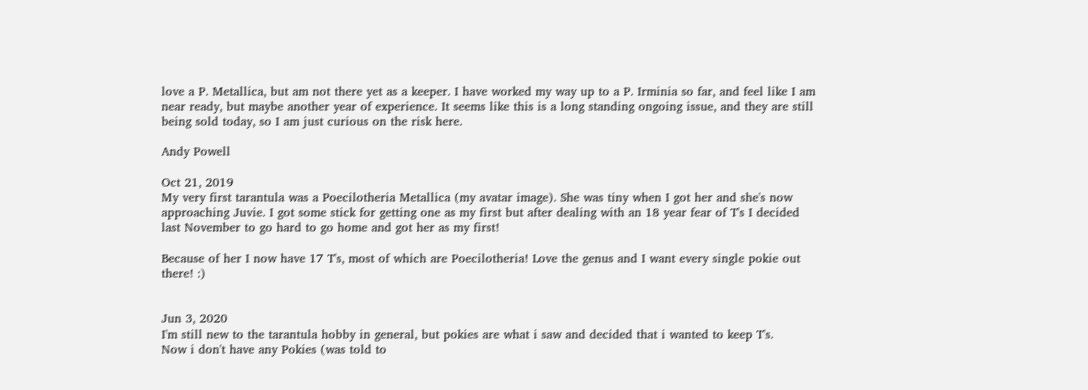love a P. Metallica, but am not there yet as a keeper. I have worked my way up to a P. Irminia so far, and feel like I am near ready, but maybe another year of experience. It seems like this is a long standing ongoing issue, and they are still being sold today, so I am just curious on the risk here.

Andy Powell

Oct 21, 2019
My very first tarantula was a Poecilotheria Metallica (my avatar image). She was tiny when I got her and she's now approaching Juvie. I got some stick for getting one as my first but after dealing with an 18 year fear of T's I decided last November to go hard to go home and got her as my first!

Because of her I now have 17 T's, most of which are Poecilotheria! Love the genus and I want every single pokie out there! :)


Jun 3, 2020
I'm still new to the tarantula hobby in general, but pokies are what i saw and decided that i wanted to keep T's.
Now i don't have any Pokies (was told to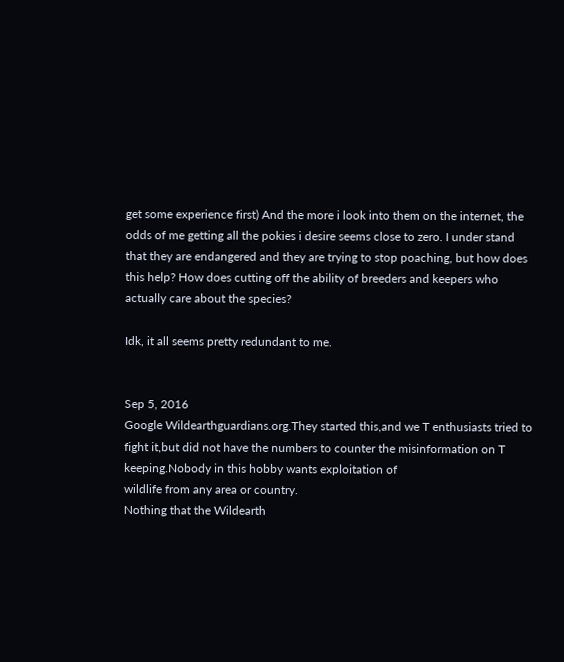get some experience first) And the more i look into them on the internet, the odds of me getting all the pokies i desire seems close to zero. I under stand that they are endangered and they are trying to stop poaching, but how does this help? How does cutting off the ability of breeders and keepers who actually care about the species?

Idk, it all seems pretty redundant to me.


Sep 5, 2016
Google Wildearthguardians.org.They started this,and we T enthusiasts tried to fight it,but did not have the numbers to counter the misinformation on T keeping.Nobody in this hobby wants exploitation of
wildlife from any area or country.
Nothing that the Wildearth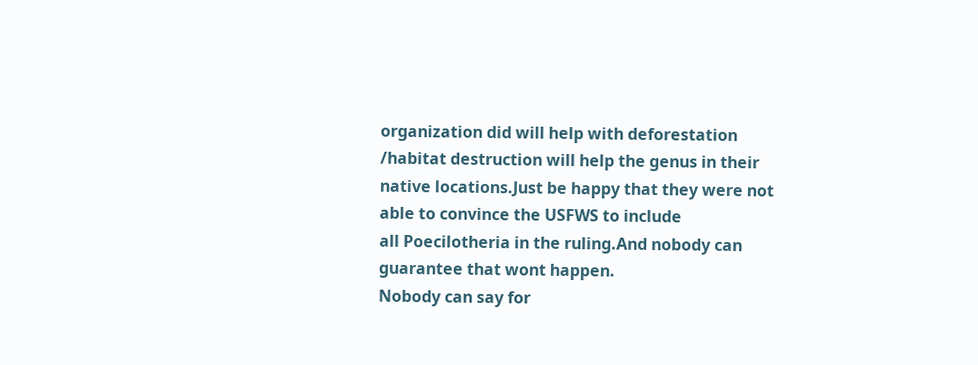organization did will help with deforestation /habitat destruction will help the genus in their native locations.Just be happy that they were not able to convince the USFWS to include
all Poecilotheria in the ruling.And nobody can guarantee that wont happen.
Nobody can say for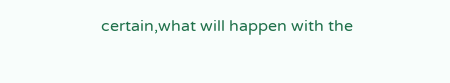certain,what will happen with the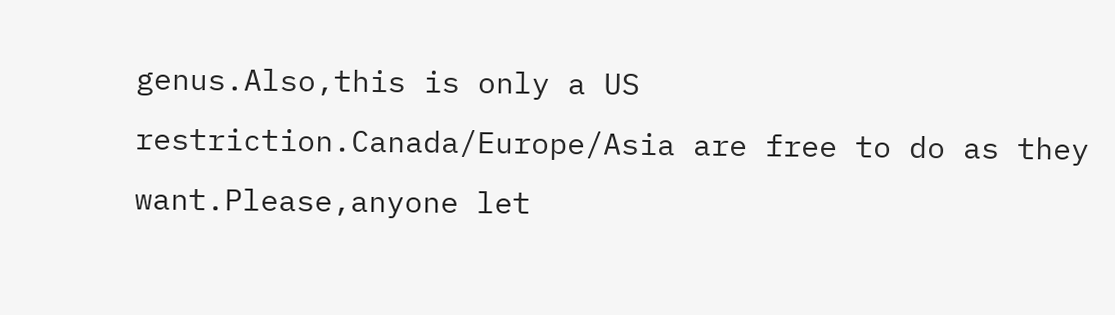genus.Also,this is only a US restriction.Canada/Europe/Asia are free to do as they want.Please,anyone let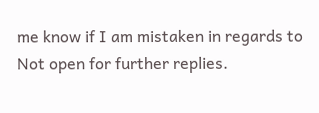me know if I am mistaken in regards to
Not open for further replies.